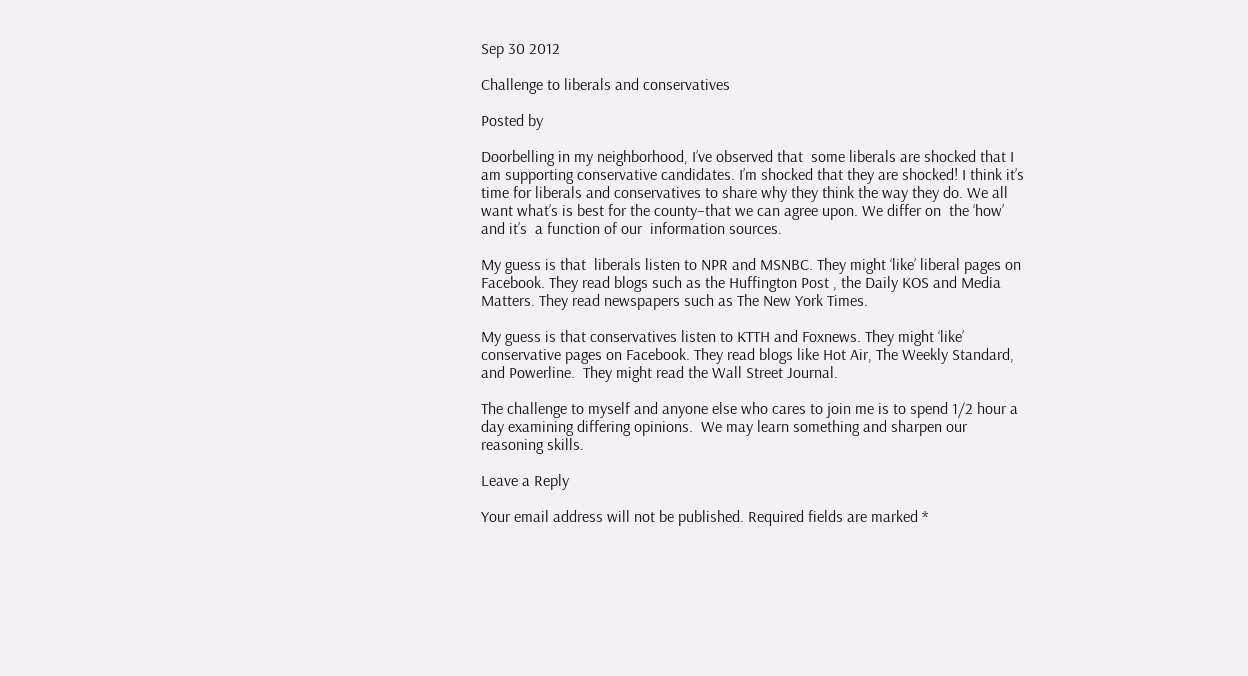Sep 30 2012

Challenge to liberals and conservatives

Posted by

Doorbelling in my neighborhood, I’ve observed that  some liberals are shocked that I am supporting conservative candidates. I’m shocked that they are shocked! I think it’s time for liberals and conservatives to share why they think the way they do. We all want what’s is best for the county–that we can agree upon. We differ on  the ‘how’ and it’s  a function of our  information sources.

My guess is that  liberals listen to NPR and MSNBC. They might ‘like’ liberal pages on Facebook. They read blogs such as the Huffington Post , the Daily KOS and Media Matters. They read newspapers such as The New York Times.

My guess is that conservatives listen to KTTH and Foxnews. They might ‘like’ conservative pages on Facebook. They read blogs like Hot Air, The Weekly Standard, and Powerline.  They might read the Wall Street Journal.

The challenge to myself and anyone else who cares to join me is to spend 1/2 hour a day examining differing opinions.  We may learn something and sharpen our reasoning skills.

Leave a Reply

Your email address will not be published. Required fields are marked *